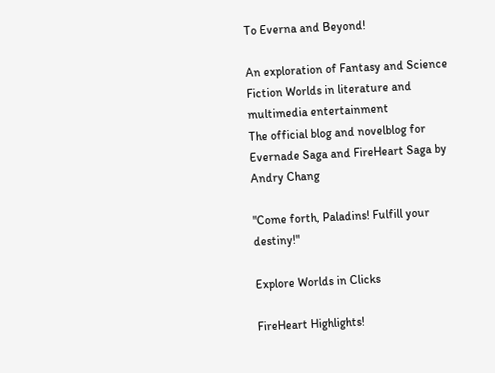To Everna and Beyond!

An exploration of Fantasy and Science Fiction Worlds in literature and multimedia entertainment
The official blog and novelblog for Evernade Saga and FireHeart Saga by Andry Chang

"Come forth, Paladins! Fulfill your destiny!"

Explore Worlds in Clicks

FireHeart Highlights!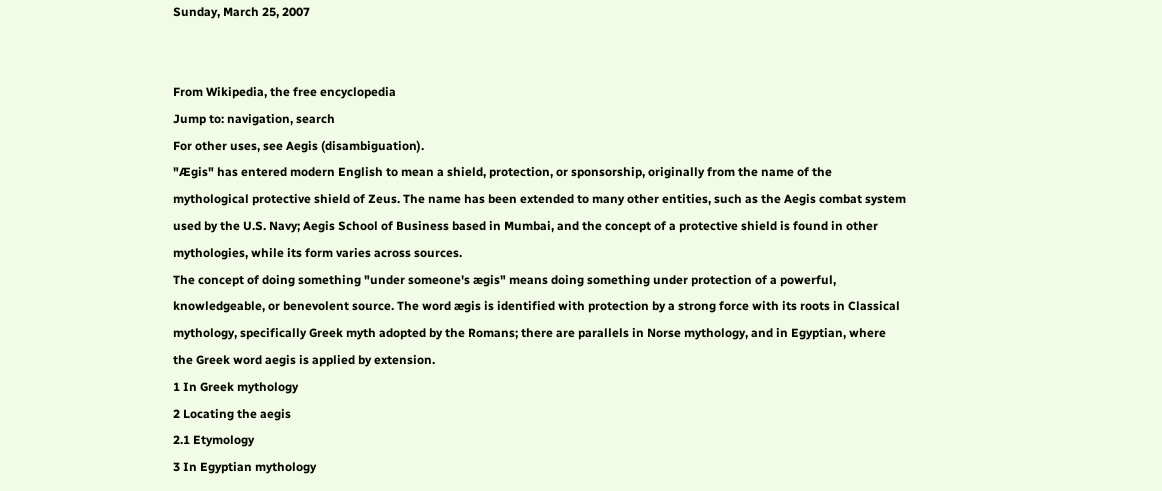Sunday, March 25, 2007


From Wikipedia, the free encyclopedia
Jump to: navigation, search
For other uses, see Aegis (disambiguation).
"Ægis" has entered modern English to mean a shield, protection, or sponsorship, originally from the name of the mythological protective shield of Zeus. The name has been extended to many other entities, such as the Aegis combat system used by the U.S. Navy; Aegis School of Business based in Mumbai, and the concept of a protective shield is found in other mythologies, while its form varies across sources.
The concept of doing something "under someone's ægis" means doing something under protection of a powerful, knowledgeable, or benevolent source. The word ægis is identified with protection by a strong force with its roots in Classical mythology, specifically Greek myth adopted by the Romans; there are parallels in Norse mythology, and in Egyptian, where the Greek word aegis is applied by extension.
1 In Greek mythology
2 Locating the aegis
2.1 Etymology
3 In Egyptian mythology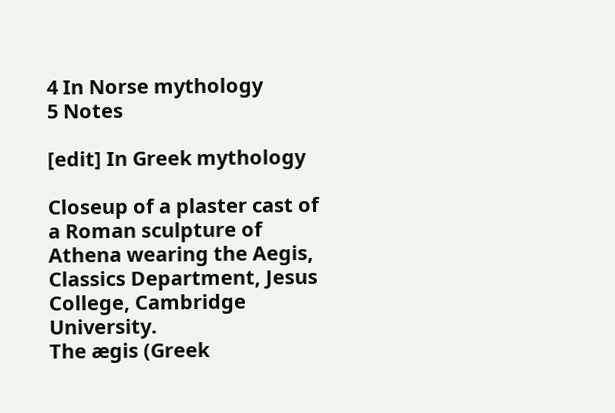4 In Norse mythology
5 Notes

[edit] In Greek mythology

Closeup of a plaster cast of a Roman sculpture of Athena wearing the Aegis, Classics Department, Jesus College, Cambridge University.
The ægis (Greek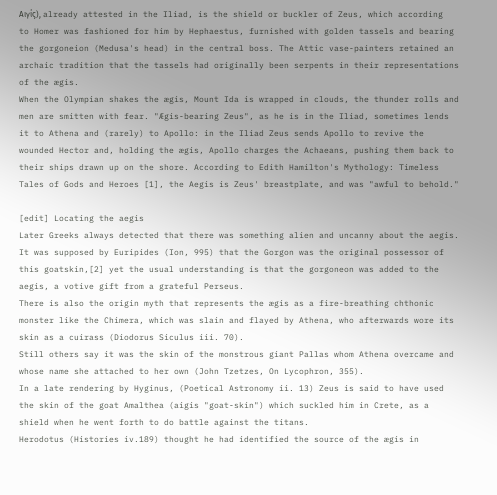Αιγίς), already attested in the Iliad, is the shield or buckler of Zeus, which according to Homer was fashioned for him by Hephaestus, furnished with golden tassels and bearing the gorgoneion (Medusa's head) in the central boss. The Attic vase-painters retained an archaic tradition that the tassels had originally been serpents in their representations of the ægis.
When the Olympian shakes the ægis, Mount Ida is wrapped in clouds, the thunder rolls and men are smitten with fear. "Ægis-bearing Zeus", as he is in the Iliad, sometimes lends it to Athena and (rarely) to Apollo: in the Iliad Zeus sends Apollo to revive the wounded Hector and, holding the ægis, Apollo charges the Achaeans, pushing them back to their ships drawn up on the shore. According to Edith Hamilton's Mythology: Timeless Tales of Gods and Heroes [1], the Aegis is Zeus' breastplate, and was "awful to behold."

[edit] Locating the aegis
Later Greeks always detected that there was something alien and uncanny about the aegis. It was supposed by Euripides (Ion, 995) that the Gorgon was the original possessor of this goatskin,[2] yet the usual understanding is that the gorgoneon was added to the aegis, a votive gift from a grateful Perseus.
There is also the origin myth that represents the ægis as a fire-breathing chthonic monster like the Chimera, which was slain and flayed by Athena, who afterwards wore its skin as a cuirass (Diodorus Siculus iii. 70).
Still others say it was the skin of the monstrous giant Pallas whom Athena overcame and whose name she attached to her own (John Tzetzes, On Lycophron, 355).
In a late rendering by Hyginus, (Poetical Astronomy ii. 13) Zeus is said to have used the skin of the goat Amalthea (aigis "goat-skin") which suckled him in Crete, as a shield when he went forth to do battle against the titans.
Herodotus (Histories iv.189) thought he had identified the source of the ægis in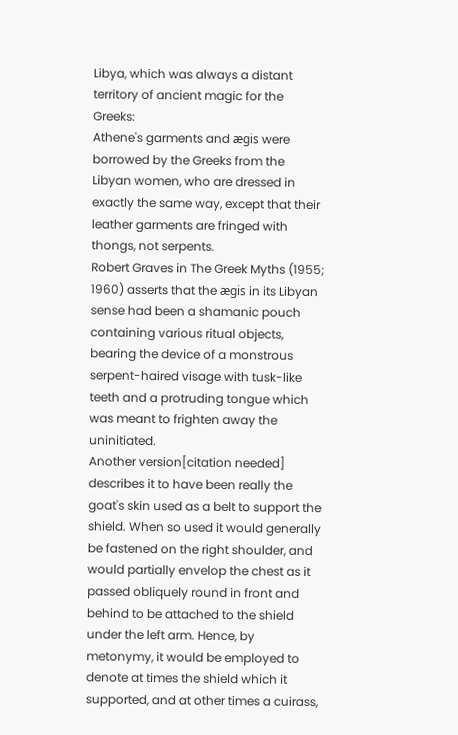Libya, which was always a distant territory of ancient magic for the Greeks:
Athene's garments and ægis were borrowed by the Greeks from the Libyan women, who are dressed in exactly the same way, except that their leather garments are fringed with thongs, not serpents.
Robert Graves in The Greek Myths (1955; 1960) asserts that the ægis in its Libyan sense had been a shamanic pouch containing various ritual objects, bearing the device of a monstrous serpent-haired visage with tusk-like teeth and a protruding tongue which was meant to frighten away the uninitiated.
Another version[citation needed] describes it to have been really the goat's skin used as a belt to support the shield. When so used it would generally be fastened on the right shoulder, and would partially envelop the chest as it passed obliquely round in front and behind to be attached to the shield under the left arm. Hence, by metonymy, it would be employed to denote at times the shield which it supported, and at other times a cuirass,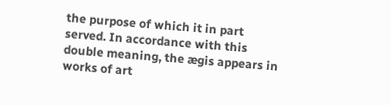the purpose of which it in part served. In accordance with this double meaning, the ægis appears in works of art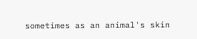sometimes as an animal's skin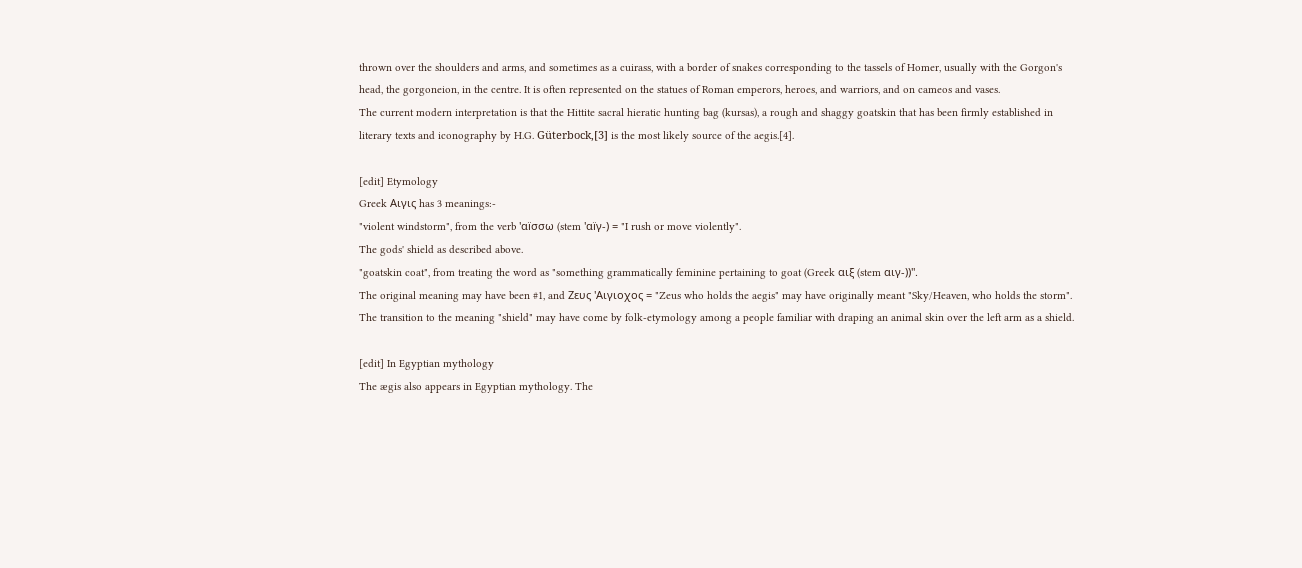thrown over the shoulders and arms, and sometimes as a cuirass, with a border of snakes corresponding to the tassels of Homer, usually with the Gorgon's head, the gorgoneion, in the centre. It is often represented on the statues of Roman emperors, heroes, and warriors, and on cameos and vases.
The current modern interpretation is that the Hittite sacral hieratic hunting bag (kursas), a rough and shaggy goatskin that has been firmly established in literary texts and iconography by H.G. Güterbock,[3] is the most likely source of the aegis.[4].

[edit] Etymology
Greek Αιγις has 3 meanings:-
"violent windstorm", from the verb 'αïσσω (stem 'αïγ-) = "I rush or move violently".
The gods' shield as described above.
"goatskin coat", from treating the word as "something grammatically feminine pertaining to goat (Greek αιξ (stem αιγ-))".
The original meaning may have been #1, and Ζευς 'Αιγιοχος = "Zeus who holds the aegis" may have originally meant "Sky/Heaven, who holds the storm". The transition to the meaning "shield" may have come by folk-etymology among a people familiar with draping an animal skin over the left arm as a shield.

[edit] In Egyptian mythology
The ægis also appears in Egyptian mythology. The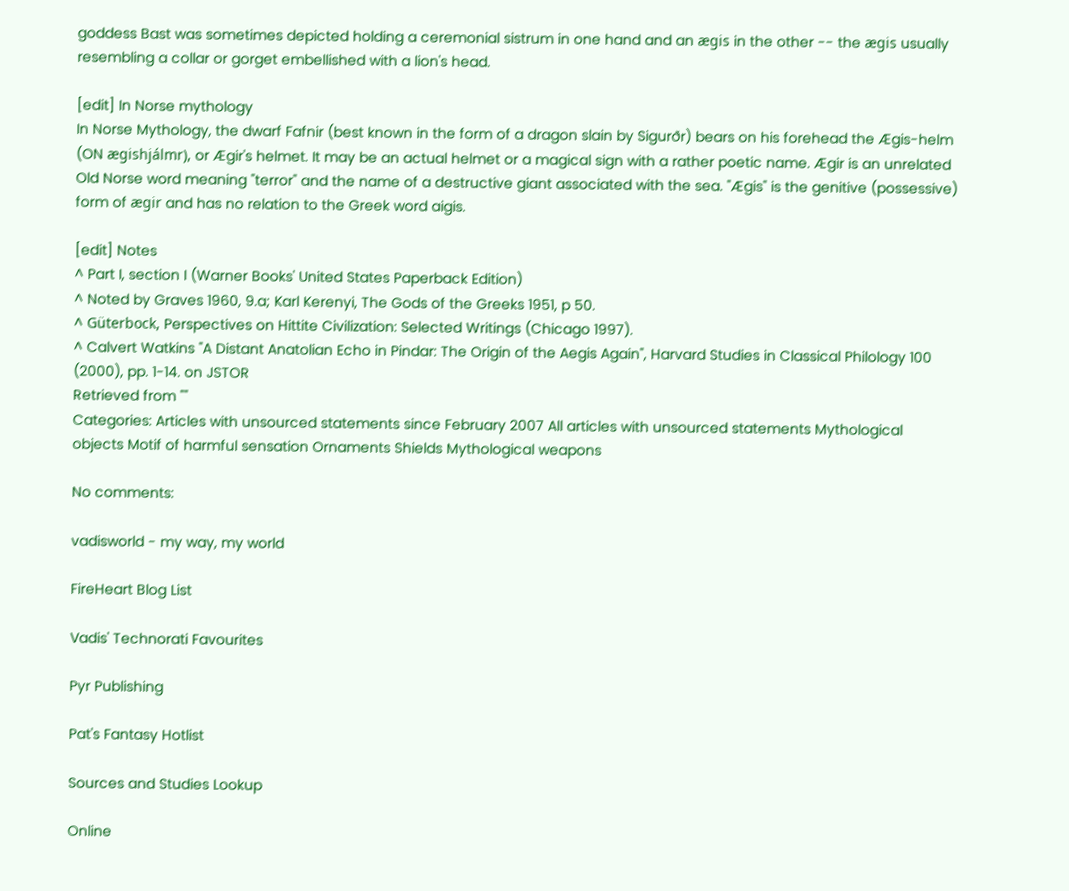goddess Bast was sometimes depicted holding a ceremonial sistrum in one hand and an ægis in the other -- the ægis usually resembling a collar or gorget embellished with a lion's head.

[edit] In Norse mythology
In Norse Mythology, the dwarf Fafnir (best known in the form of a dragon slain by Sigurðr) bears on his forehead the Ægis-helm (ON ægishjálmr), or Ægir's helmet. It may be an actual helmet or a magical sign with a rather poetic name. Ægir is an unrelated Old Norse word meaning "terror" and the name of a destructive giant associated with the sea. "Ægis" is the genitive (possessive) form of ægir and has no relation to the Greek word aigis.

[edit] Notes
^ Part I, section I (Warner Books' United States Paperback Edition)
^ Noted by Graves 1960, 9.a; Karl Kerenyi, The Gods of the Greeks 1951, p 50.
^ Güterbock, Perspectives on Hittite Civilization: Selected Writings (Chicago 1997).
^ Calvert Watkins "A Distant Anatolian Echo in Pindar: The Origin of the Aegis Again", Harvard Studies in Classical Philology 100 (2000), pp. 1-14. on JSTOR
Retrieved from ""
Categories: Articles with unsourced statements since February 2007 All articles with unsourced statements Mythological objects Motif of harmful sensation Ornaments Shields Mythological weapons

No comments:

vadisworld - my way, my world

FireHeart Blog List

Vadis' Technorati Favourites

Pyr Publishing

Pat's Fantasy Hotlist

Sources and Studies Lookup

Online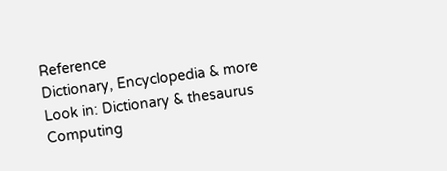Reference
Dictionary, Encyclopedia & more
Look in: Dictionary & thesaurus
Computing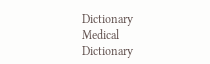Dictionary
Medical Dictionary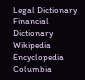Legal Dictionary
Financial Dictionary
Wikipedia Encyclopedia
Columbia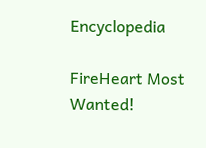Encyclopedia

FireHeart Most Wanted!